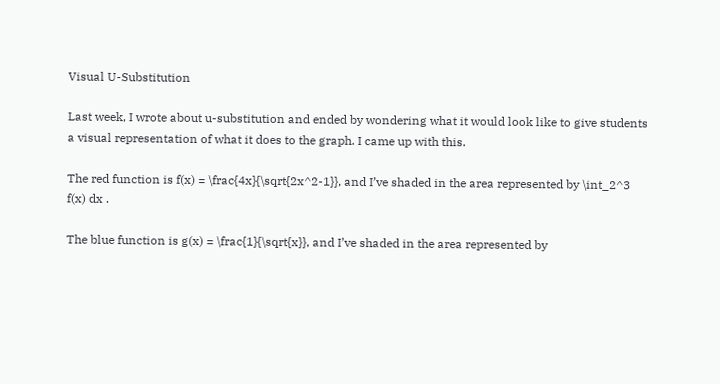Visual U-Substitution

Last week, I wrote about u-substitution and ended by wondering what it would look like to give students a visual representation of what it does to the graph. I came up with this.

The red function is f(x) = \frac{4x}{\sqrt{2x^2-1}}, and I’ve shaded in the area represented by \int_2^3 f(x) dx .

The blue function is g(x) = \frac{1}{\sqrt{x}}, and I’ve shaded in the area represented by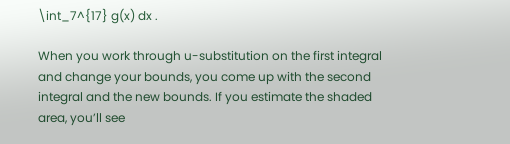\int_7^{17} g(x) dx .

When you work through u-substitution on the first integral and change your bounds, you come up with the second integral and the new bounds. If you estimate the shaded area, you’ll see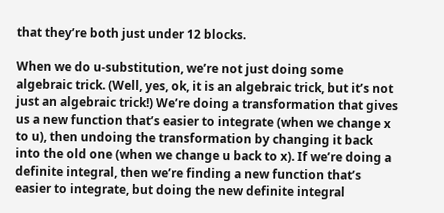that they’re both just under 12 blocks.

When we do u-substitution, we’re not just doing some algebraic trick. (Well, yes, ok, it is an algebraic trick, but it’s not just an algebraic trick!) We’re doing a transformation that gives us a new function that’s easier to integrate (when we change x to u), then undoing the transformation by changing it back into the old one (when we change u back to x). If we’re doing a definite integral, then we’re finding a new function that’s easier to integrate, but doing the new definite integral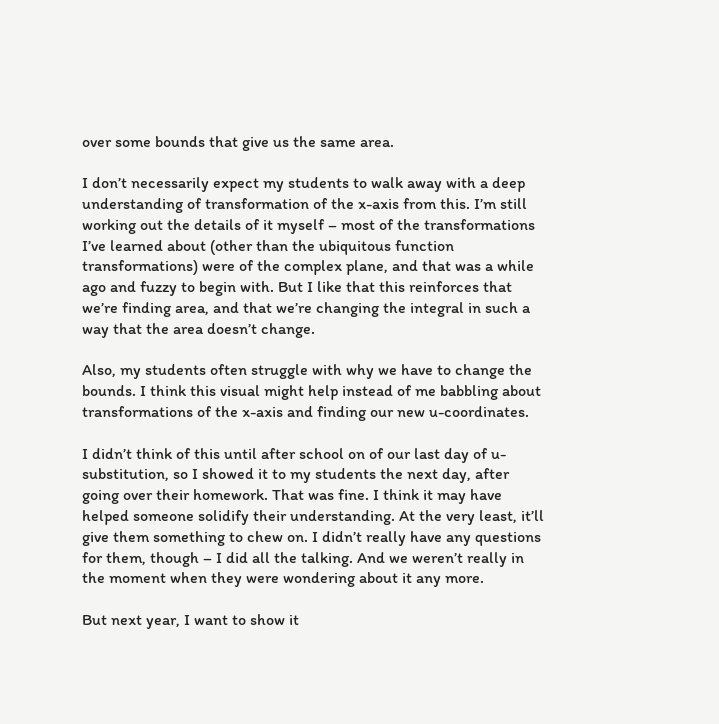over some bounds that give us the same area.

I don’t necessarily expect my students to walk away with a deep understanding of transformation of the x-axis from this. I’m still working out the details of it myself – most of the transformations I’ve learned about (other than the ubiquitous function transformations) were of the complex plane, and that was a while ago and fuzzy to begin with. But I like that this reinforces that we’re finding area, and that we’re changing the integral in such a way that the area doesn’t change.

Also, my students often struggle with why we have to change the bounds. I think this visual might help instead of me babbling about transformations of the x-axis and finding our new u-coordinates.

I didn’t think of this until after school on of our last day of u-substitution, so I showed it to my students the next day, after going over their homework. That was fine. I think it may have helped someone solidify their understanding. At the very least, it’ll give them something to chew on. I didn’t really have any questions for them, though – I did all the talking. And we weren’t really in the moment when they were wondering about it any more.

But next year, I want to show it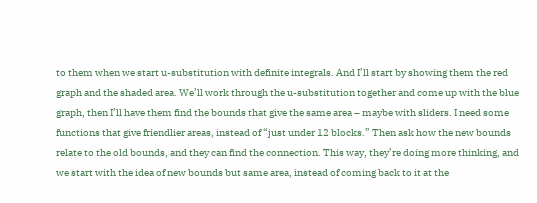to them when we start u-substitution with definite integrals. And I’ll start by showing them the red graph and the shaded area. We’ll work through the u-substitution together and come up with the blue graph, then I’ll have them find the bounds that give the same area – maybe with sliders. I need some functions that give friendlier areas, instead of “just under 12 blocks.” Then ask how the new bounds relate to the old bounds, and they can find the connection. This way, they’re doing more thinking, and we start with the idea of new bounds but same area, instead of coming back to it at the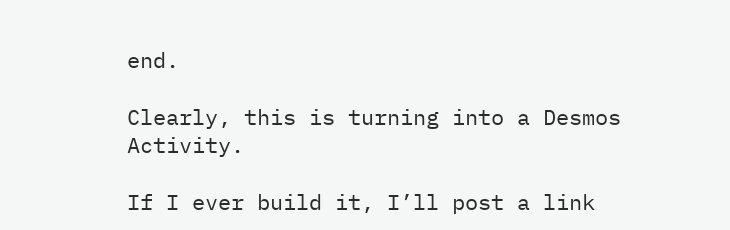end.

Clearly, this is turning into a Desmos Activity.

If I ever build it, I’ll post a link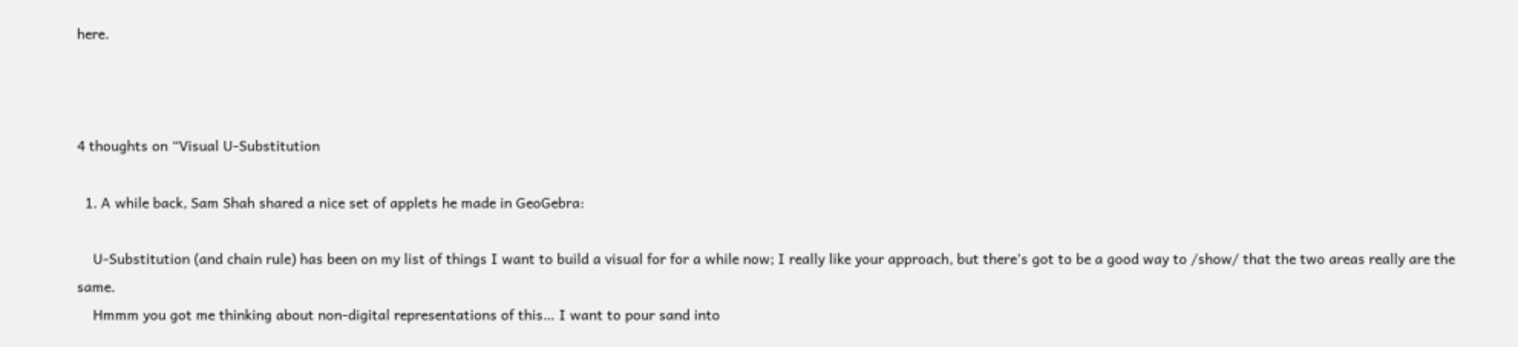here.



4 thoughts on “Visual U-Substitution

  1. A while back, Sam Shah shared a nice set of applets he made in GeoGebra:

    U-Substitution (and chain rule) has been on my list of things I want to build a visual for for a while now; I really like your approach, but there’s got to be a good way to /show/ that the two areas really are the same.
    Hmmm you got me thinking about non-digital representations of this… I want to pour sand into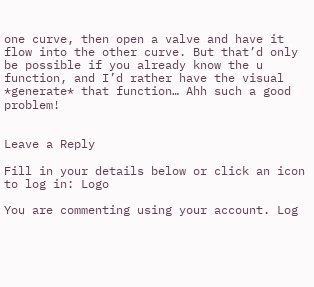one curve, then open a valve and have it flow into the other curve. But that’d only be possible if you already know the u function, and I’d rather have the visual *generate* that function… Ahh such a good problem!


Leave a Reply

Fill in your details below or click an icon to log in: Logo

You are commenting using your account. Log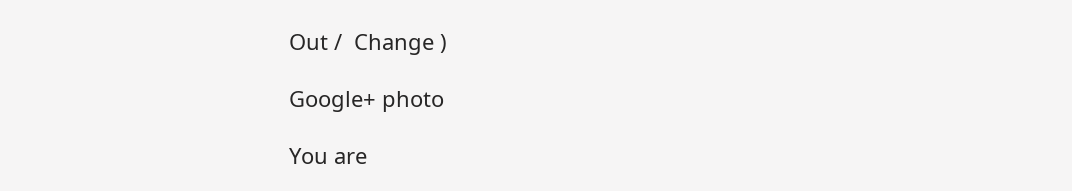Out /  Change )

Google+ photo

You are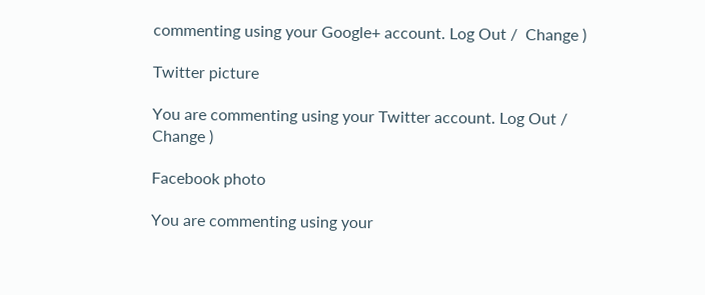commenting using your Google+ account. Log Out /  Change )

Twitter picture

You are commenting using your Twitter account. Log Out /  Change )

Facebook photo

You are commenting using your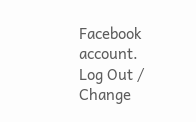Facebook account. Log Out /  Change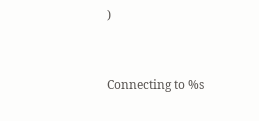)


Connecting to %s